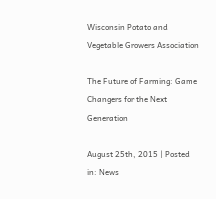Wisconsin Potato and Vegetable Growers Association

The Future of Farming: Game Changers for the Next Generation

August 25th, 2015 | Posted in: News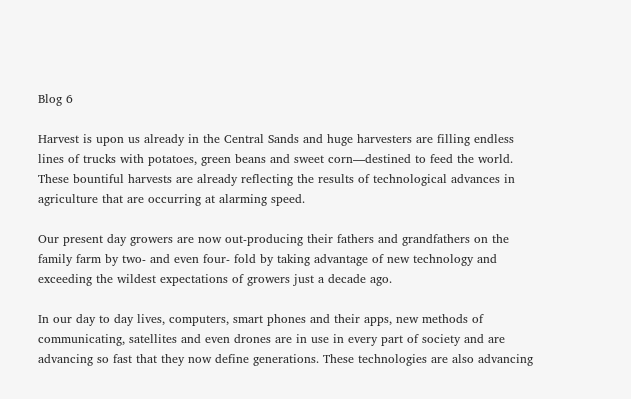Blog 6

Harvest is upon us already in the Central Sands and huge harvesters are filling endless lines of trucks with potatoes, green beans and sweet corn—destined to feed the world. These bountiful harvests are already reflecting the results of technological advances in agriculture that are occurring at alarming speed.

Our present day growers are now out-producing their fathers and grandfathers on the family farm by two- and even four- fold by taking advantage of new technology and exceeding the wildest expectations of growers just a decade ago.

In our day to day lives, computers, smart phones and their apps, new methods of communicating, satellites and even drones are in use in every part of society and are advancing so fast that they now define generations. These technologies are also advancing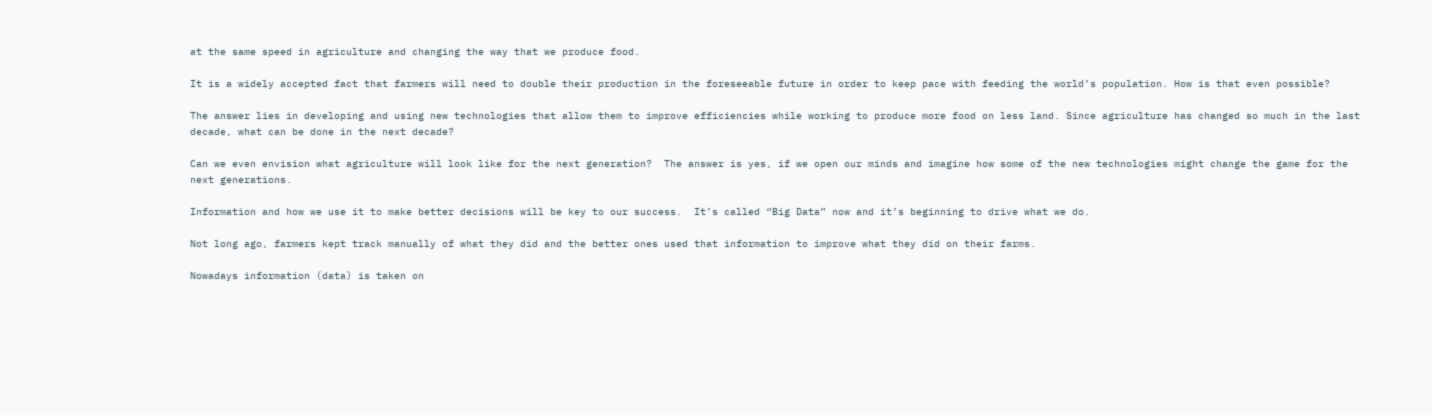at the same speed in agriculture and changing the way that we produce food.

It is a widely accepted fact that farmers will need to double their production in the foreseeable future in order to keep pace with feeding the world’s population. How is that even possible?

The answer lies in developing and using new technologies that allow them to improve efficiencies while working to produce more food on less land. Since agriculture has changed so much in the last decade, what can be done in the next decade?

Can we even envision what agriculture will look like for the next generation?  The answer is yes, if we open our minds and imagine how some of the new technologies might change the game for the next generations.

Information and how we use it to make better decisions will be key to our success.  It’s called “Big Data” now and it’s beginning to drive what we do.

Not long ago, farmers kept track manually of what they did and the better ones used that information to improve what they did on their farms.

Nowadays information (data) is taken on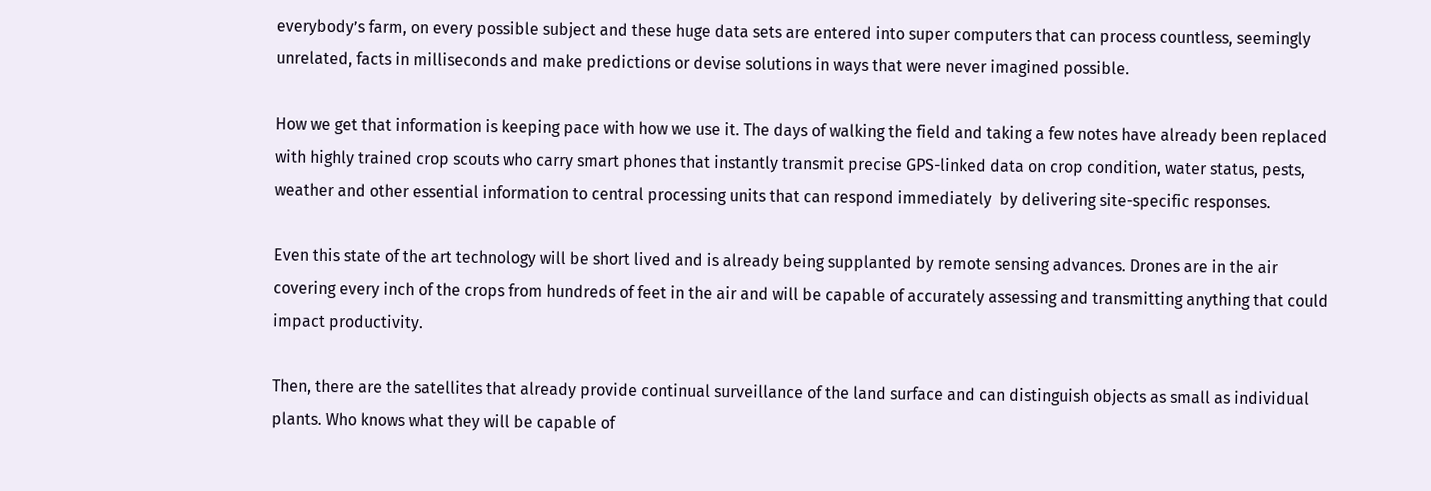everybody’s farm, on every possible subject and these huge data sets are entered into super computers that can process countless, seemingly unrelated, facts in milliseconds and make predictions or devise solutions in ways that were never imagined possible.

How we get that information is keeping pace with how we use it. The days of walking the field and taking a few notes have already been replaced with highly trained crop scouts who carry smart phones that instantly transmit precise GPS-linked data on crop condition, water status, pests, weather and other essential information to central processing units that can respond immediately  by delivering site-specific responses.

Even this state of the art technology will be short lived and is already being supplanted by remote sensing advances. Drones are in the air covering every inch of the crops from hundreds of feet in the air and will be capable of accurately assessing and transmitting anything that could impact productivity.

Then, there are the satellites that already provide continual surveillance of the land surface and can distinguish objects as small as individual plants. Who knows what they will be capable of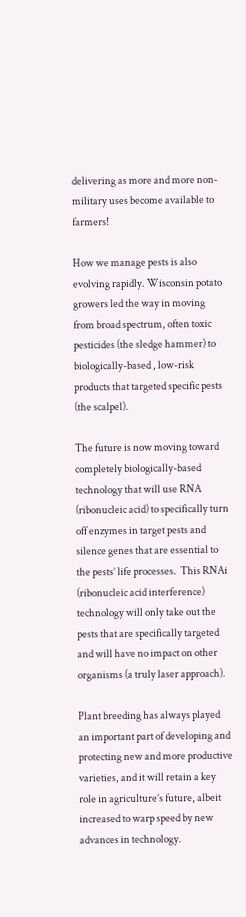delivering as more and more non-military uses become available to farmers!

How we manage pests is also evolving rapidly. Wisconsin potato growers led the way in moving from broad spectrum, often toxic pesticides (the sledge hammer) to biologically-based , low-risk products that targeted specific pests (the scalpel).

The future is now moving toward completely biologically-based technology that will use RNA (ribonucleic acid) to specifically turn off enzymes in target pests and silence genes that are essential to the pests’ life processes.  This RNAi (ribonucleic acid interference) technology will only take out the pests that are specifically targeted and will have no impact on other organisms (a truly laser approach).

Plant breeding has always played an important part of developing and protecting new and more productive varieties, and it will retain a key role in agriculture’s future, albeit increased to warp speed by new advances in technology.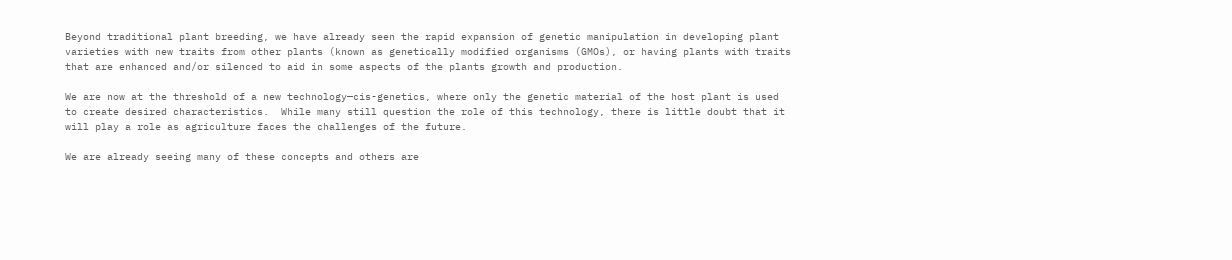Beyond traditional plant breeding, we have already seen the rapid expansion of genetic manipulation in developing plant varieties with new traits from other plants (known as genetically modified organisms (GMOs), or having plants with traits that are enhanced and/or silenced to aid in some aspects of the plants growth and production.

We are now at the threshold of a new technology—cis-genetics, where only the genetic material of the host plant is used to create desired characteristics.  While many still question the role of this technology, there is little doubt that it will play a role as agriculture faces the challenges of the future.

We are already seeing many of these concepts and others are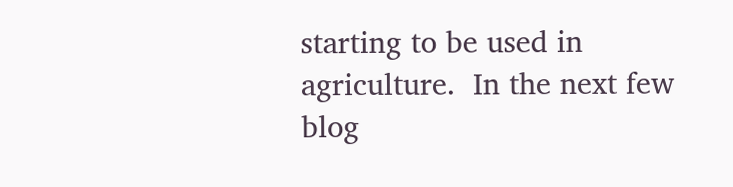starting to be used in agriculture.  In the next few blog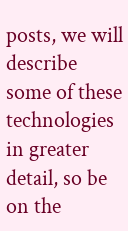posts, we will describe some of these technologies in greater detail, so be on the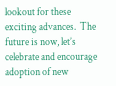lookout for these exciting advances.  The future is now, let’s celebrate and encourage adoption of new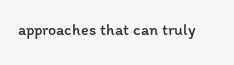approaches that can truly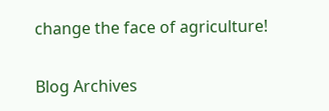change the face of agriculture!

Blog Archives